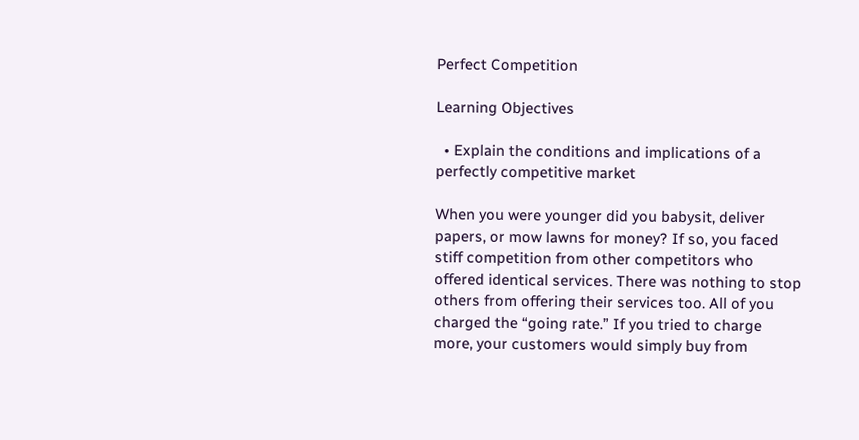Perfect Competition

Learning Objectives

  • Explain the conditions and implications of a perfectly competitive market

When you were younger did you babysit, deliver papers, or mow lawns for money? If so, you faced stiff competition from other competitors who offered identical services. There was nothing to stop others from offering their services too. All of you charged the “going rate.” If you tried to charge more, your customers would simply buy from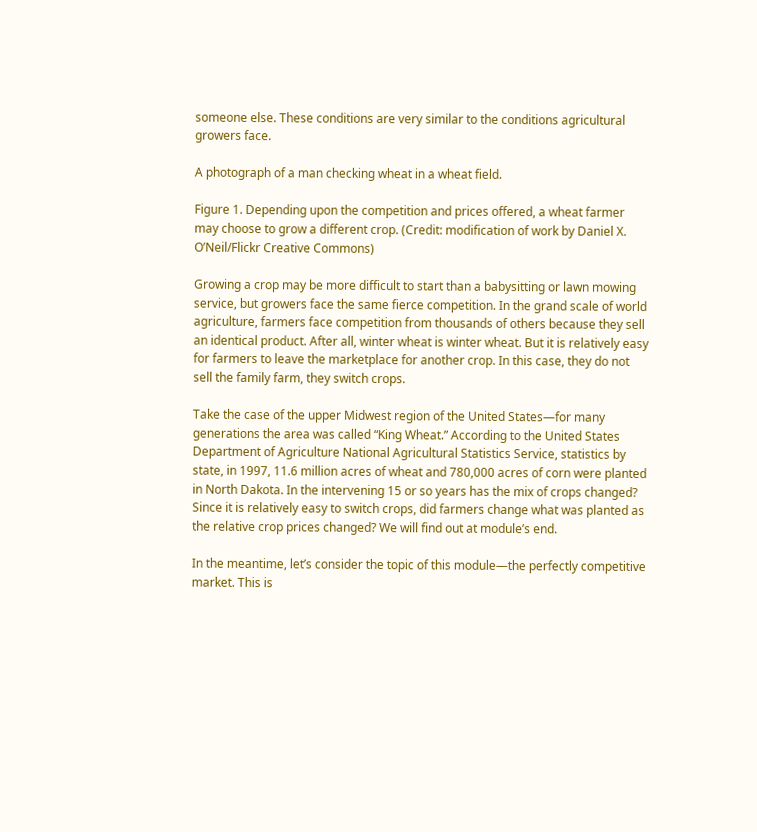someone else. These conditions are very similar to the conditions agricultural growers face.

A photograph of a man checking wheat in a wheat field.

Figure 1. Depending upon the competition and prices offered, a wheat farmer may choose to grow a different crop. (Credit: modification of work by Daniel X. O’Neil/Flickr Creative Commons)

Growing a crop may be more difficult to start than a babysitting or lawn mowing service, but growers face the same fierce competition. In the grand scale of world agriculture, farmers face competition from thousands of others because they sell an identical product. After all, winter wheat is winter wheat. But it is relatively easy for farmers to leave the marketplace for another crop. In this case, they do not sell the family farm, they switch crops.

Take the case of the upper Midwest region of the United States—for many generations the area was called “King Wheat.” According to the United States Department of Agriculture National Agricultural Statistics Service, statistics by state, in 1997, 11.6 million acres of wheat and 780,000 acres of corn were planted in North Dakota. In the intervening 15 or so years has the mix of crops changed? Since it is relatively easy to switch crops, did farmers change what was planted as the relative crop prices changed? We will find out at module’s end.

In the meantime, let’s consider the topic of this module—the perfectly competitive market. This is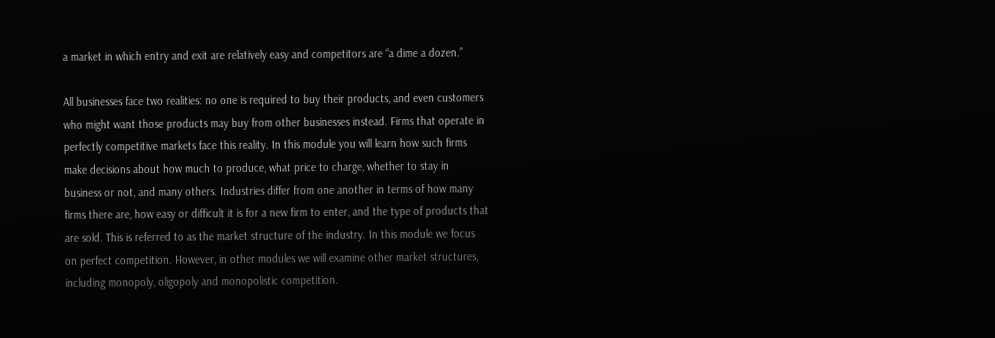a market in which entry and exit are relatively easy and competitors are “a dime a dozen.”

All businesses face two realities: no one is required to buy their products, and even customers who might want those products may buy from other businesses instead. Firms that operate in perfectly competitive markets face this reality. In this module you will learn how such firms make decisions about how much to produce, what price to charge, whether to stay in business or not, and many others. Industries differ from one another in terms of how many firms there are, how easy or difficult it is for a new firm to enter, and the type of products that are sold. This is referred to as the market structure of the industry. In this module we focus on perfect competition. However, in other modules we will examine other market structures, including monopoly, oligopoly and monopolistic competition.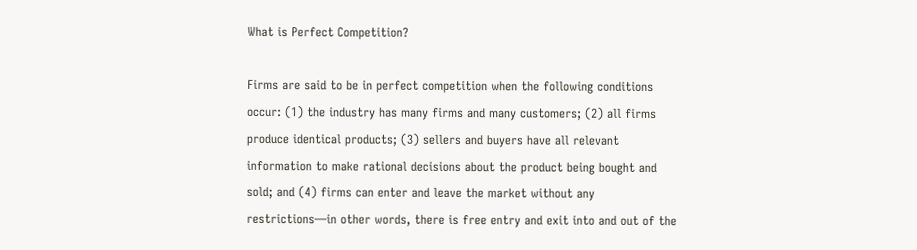What is Perfect Competition?

Firms are said to be in perfect competition when the following conditions occur: (1) the industry has many firms and many customers; (2) all firms produce identical products; (3) sellers and buyers have all relevant information to make rational decisions about the product being bought and sold; and (4) firms can enter and leave the market without any restrictions—in other words, there is free entry and exit into and out of the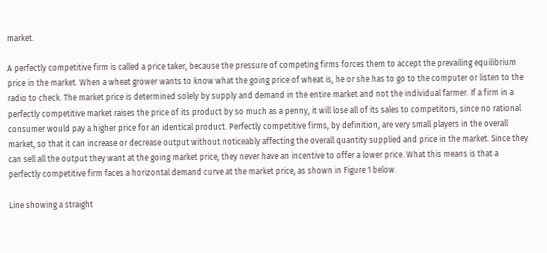market.

A perfectly competitive firm is called a price taker, because the pressure of competing firms forces them to accept the prevailing equilibrium price in the market. When a wheat grower wants to know what the going price of wheat is, he or she has to go to the computer or listen to the radio to check. The market price is determined solely by supply and demand in the entire market and not the individual farmer. If a firm in a perfectly competitive market raises the price of its product by so much as a penny, it will lose all of its sales to competitors, since no rational consumer would pay a higher price for an identical product. Perfectly competitive firms, by definition, are very small players in the overall market, so that it can increase or decrease output without noticeably affecting the overall quantity supplied and price in the market. Since they can sell all the output they want at the going market price, they never have an incentive to offer a lower price. What this means is that a perfectly competitive firm faces a horizontal demand curve at the market price, as shown in Figure 1 below.

Line showing a straight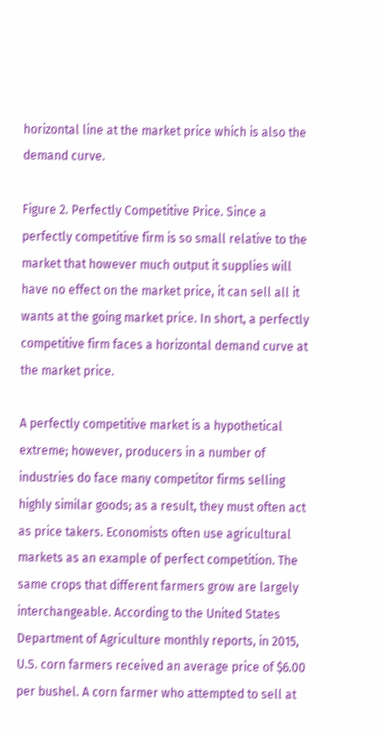horizontal line at the market price which is also the demand curve.

Figure 2. Perfectly Competitive Price. Since a perfectly competitive firm is so small relative to the market that however much output it supplies will have no effect on the market price, it can sell all it wants at the going market price. In short, a perfectly competitive firm faces a horizontal demand curve at the market price.

A perfectly competitive market is a hypothetical extreme; however, producers in a number of industries do face many competitor firms selling highly similar goods; as a result, they must often act as price takers. Economists often use agricultural markets as an example of perfect competition. The same crops that different farmers grow are largely interchangeable. According to the United States Department of Agriculture monthly reports, in 2015, U.S. corn farmers received an average price of $6.00 per bushel. A corn farmer who attempted to sell at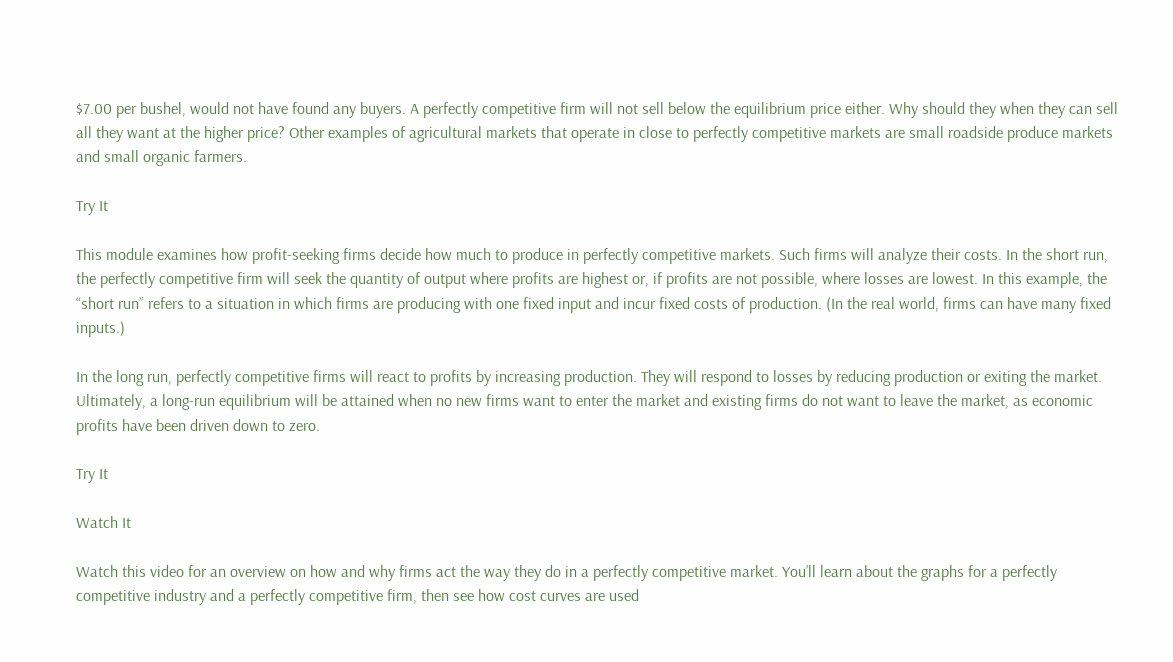$7.00 per bushel, would not have found any buyers. A perfectly competitive firm will not sell below the equilibrium price either. Why should they when they can sell all they want at the higher price? Other examples of agricultural markets that operate in close to perfectly competitive markets are small roadside produce markets and small organic farmers.

Try It

This module examines how profit-seeking firms decide how much to produce in perfectly competitive markets. Such firms will analyze their costs. In the short run, the perfectly competitive firm will seek the quantity of output where profits are highest or, if profits are not possible, where losses are lowest. In this example, the “short run” refers to a situation in which firms are producing with one fixed input and incur fixed costs of production. (In the real world, firms can have many fixed inputs.)

In the long run, perfectly competitive firms will react to profits by increasing production. They will respond to losses by reducing production or exiting the market. Ultimately, a long-run equilibrium will be attained when no new firms want to enter the market and existing firms do not want to leave the market, as economic profits have been driven down to zero.

Try It

Watch It

Watch this video for an overview on how and why firms act the way they do in a perfectly competitive market. You’ll learn about the graphs for a perfectly competitive industry and a perfectly competitive firm, then see how cost curves are used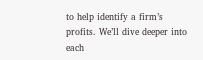to help identify a firm’s profits. We’ll dive deeper into each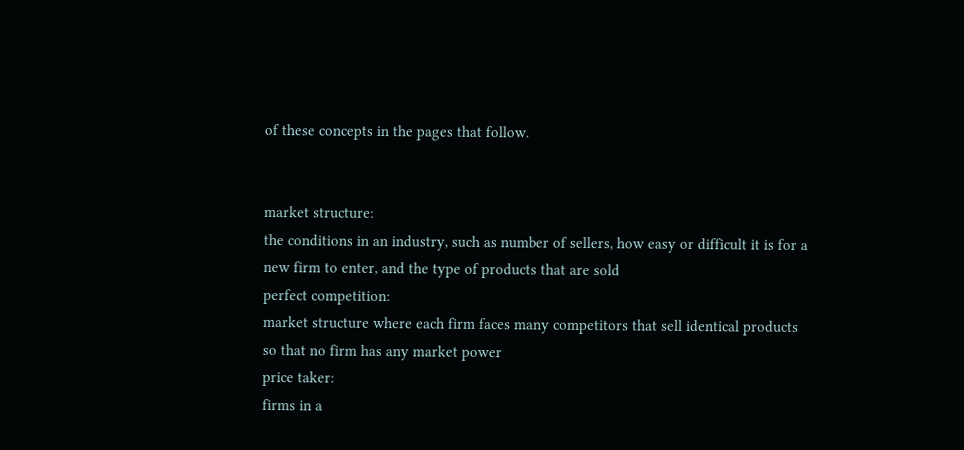of these concepts in the pages that follow.


market structure:
the conditions in an industry, such as number of sellers, how easy or difficult it is for a new firm to enter, and the type of products that are sold
perfect competition:
market structure where each firm faces many competitors that sell identical products so that no firm has any market power
price taker:
firms in a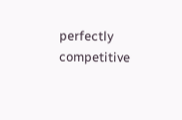perfectly competitive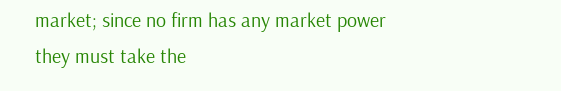market; since no firm has any market power they must take the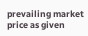prevailing market price as given